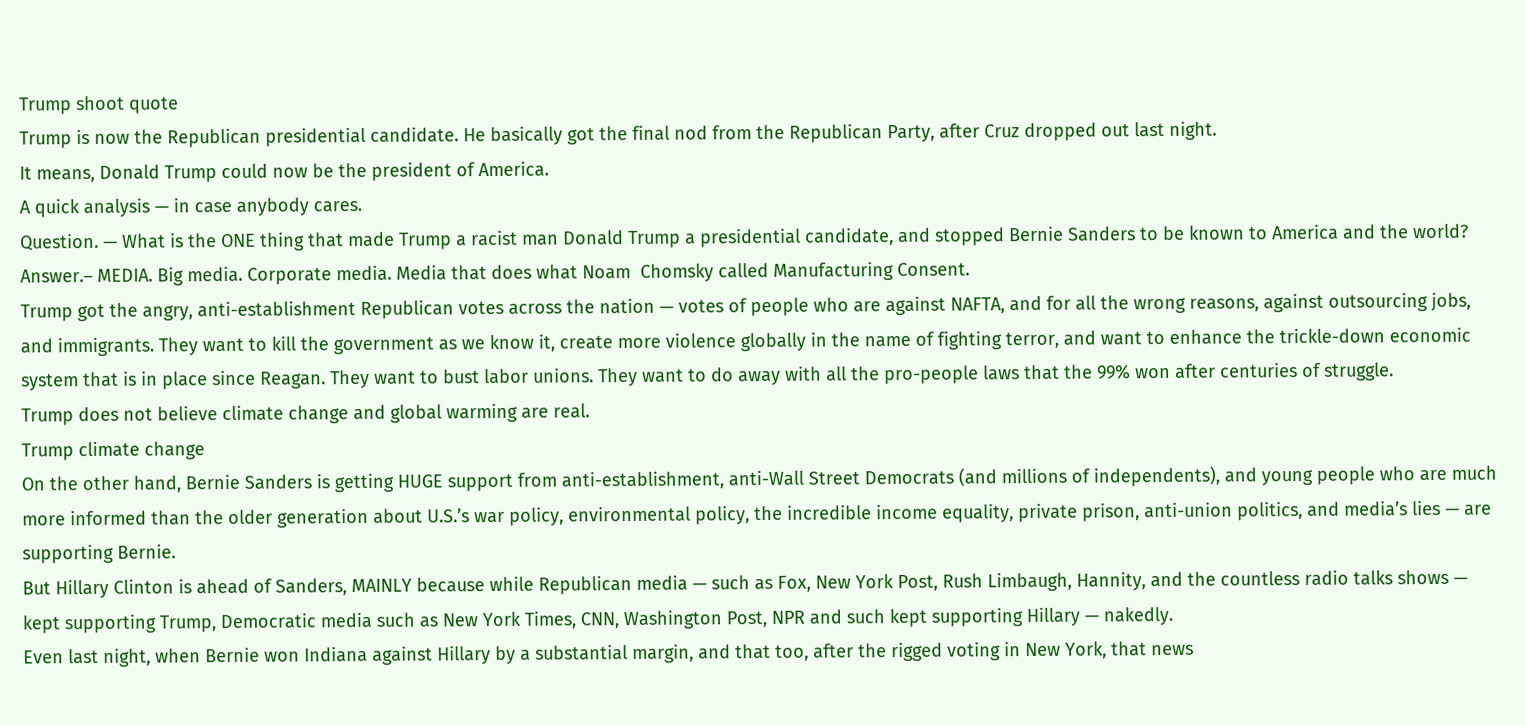Trump shoot quote
Trump is now the Republican presidential candidate. He basically got the final nod from the Republican Party, after Cruz dropped out last night.
It means, Donald Trump could now be the president of America.
A quick analysis — in case anybody cares.
Question. — What is the ONE thing that made Trump a racist man Donald Trump a presidential candidate, and stopped Bernie Sanders to be known to America and the world?
Answer.– MEDIA. Big media. Corporate media. Media that does what Noam  Chomsky called Manufacturing Consent.
Trump got the angry, anti-establishment Republican votes across the nation — votes of people who are against NAFTA, and for all the wrong reasons, against outsourcing jobs, and immigrants. They want to kill the government as we know it, create more violence globally in the name of fighting terror, and want to enhance the trickle-down economic system that is in place since Reagan. They want to bust labor unions. They want to do away with all the pro-people laws that the 99% won after centuries of struggle.
Trump does not believe climate change and global warming are real.
Trump climate change
On the other hand, Bernie Sanders is getting HUGE support from anti-establishment, anti-Wall Street Democrats (and millions of independents), and young people who are much more informed than the older generation about U.S.’s war policy, environmental policy, the incredible income equality, private prison, anti-union politics, and media’s lies — are supporting Bernie.
But Hillary Clinton is ahead of Sanders, MAINLY because while Republican media — such as Fox, New York Post, Rush Limbaugh, Hannity, and the countless radio talks shows — kept supporting Trump, Democratic media such as New York Times, CNN, Washington Post, NPR and such kept supporting Hillary — nakedly.
Even last night, when Bernie won Indiana against Hillary by a substantial margin, and that too, after the rigged voting in New York, that news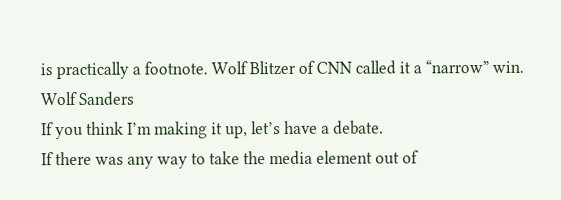is practically a footnote. Wolf Blitzer of CNN called it a “narrow” win.
Wolf Sanders
If you think I’m making it up, let’s have a debate.
If there was any way to take the media element out of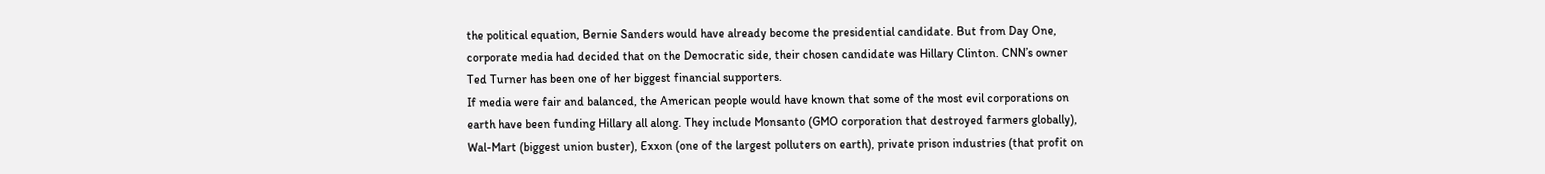the political equation, Bernie Sanders would have already become the presidential candidate. But from Day One, corporate media had decided that on the Democratic side, their chosen candidate was Hillary Clinton. CNN’s owner Ted Turner has been one of her biggest financial supporters.
If media were fair and balanced, the American people would have known that some of the most evil corporations on earth have been funding Hillary all along. They include Monsanto (GMO corporation that destroyed farmers globally), Wal-Mart (biggest union buster), Exxon (one of the largest polluters on earth), private prison industries (that profit on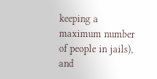keeping a maximum number of people in jails), and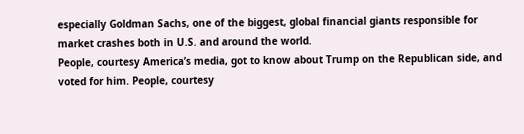especially Goldman Sachs, one of the biggest, global financial giants responsible for market crashes both in U.S. and around the world.
People, courtesy America’s media, got to know about Trump on the Republican side, and voted for him. People, courtesy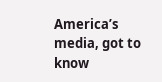America’s media, got to know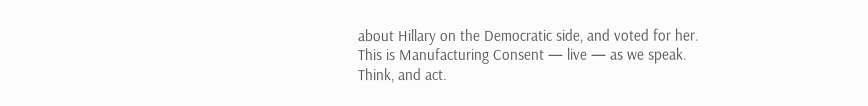about Hillary on the Democratic side, and voted for her.
This is Manufacturing Consent — live — as we speak.
Think, and act.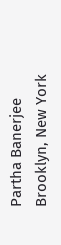Partha Banerjee
Brooklyn, New York